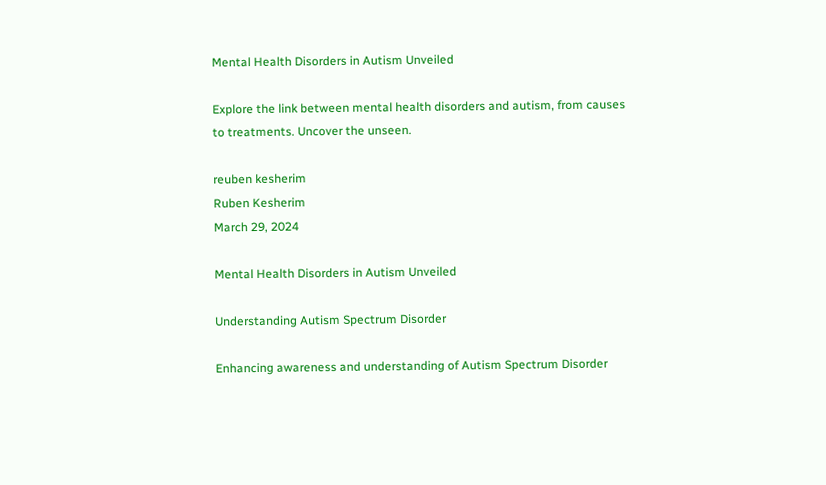Mental Health Disorders in Autism Unveiled

Explore the link between mental health disorders and autism, from causes to treatments. Uncover the unseen.

reuben kesherim
Ruben Kesherim
March 29, 2024

Mental Health Disorders in Autism Unveiled

Understanding Autism Spectrum Disorder

Enhancing awareness and understanding of Autism Spectrum Disorder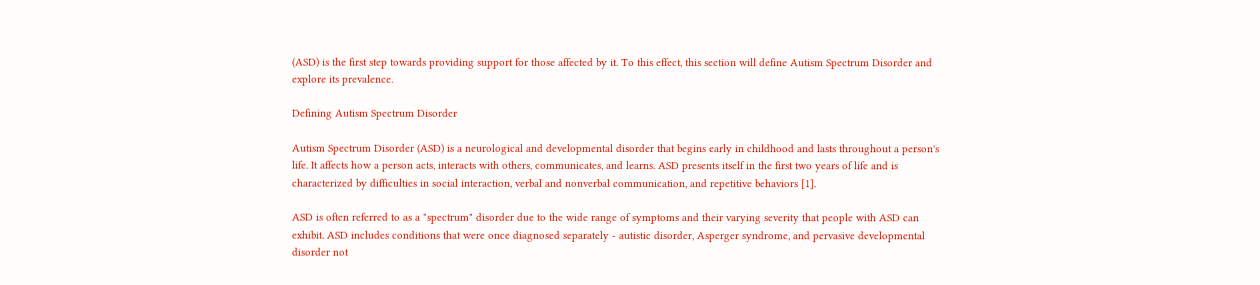(ASD) is the first step towards providing support for those affected by it. To this effect, this section will define Autism Spectrum Disorder and explore its prevalence.

Defining Autism Spectrum Disorder

Autism Spectrum Disorder (ASD) is a neurological and developmental disorder that begins early in childhood and lasts throughout a person's life. It affects how a person acts, interacts with others, communicates, and learns. ASD presents itself in the first two years of life and is characterized by difficulties in social interaction, verbal and nonverbal communication, and repetitive behaviors [1].

ASD is often referred to as a "spectrum" disorder due to the wide range of symptoms and their varying severity that people with ASD can exhibit. ASD includes conditions that were once diagnosed separately - autistic disorder, Asperger syndrome, and pervasive developmental disorder not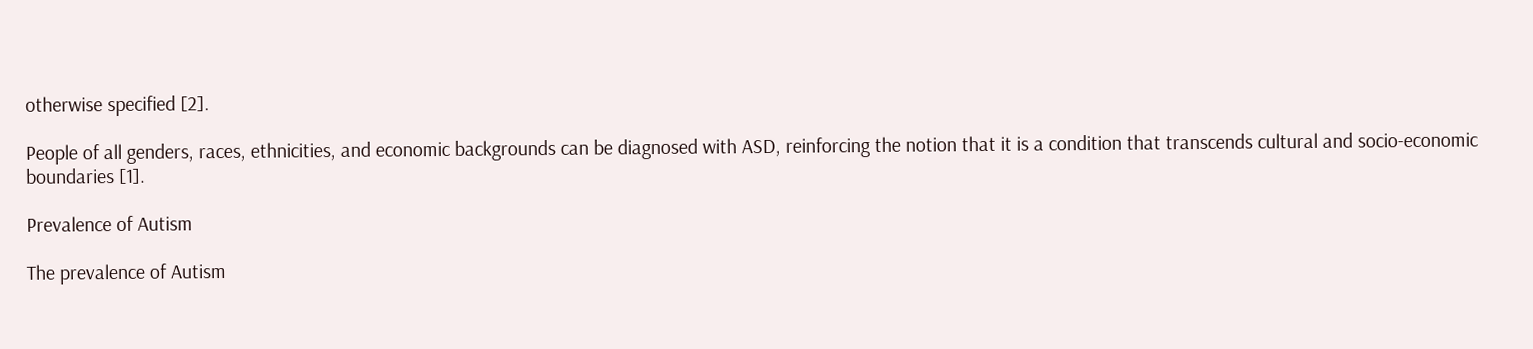otherwise specified [2].

People of all genders, races, ethnicities, and economic backgrounds can be diagnosed with ASD, reinforcing the notion that it is a condition that transcends cultural and socio-economic boundaries [1].

Prevalence of Autism

The prevalence of Autism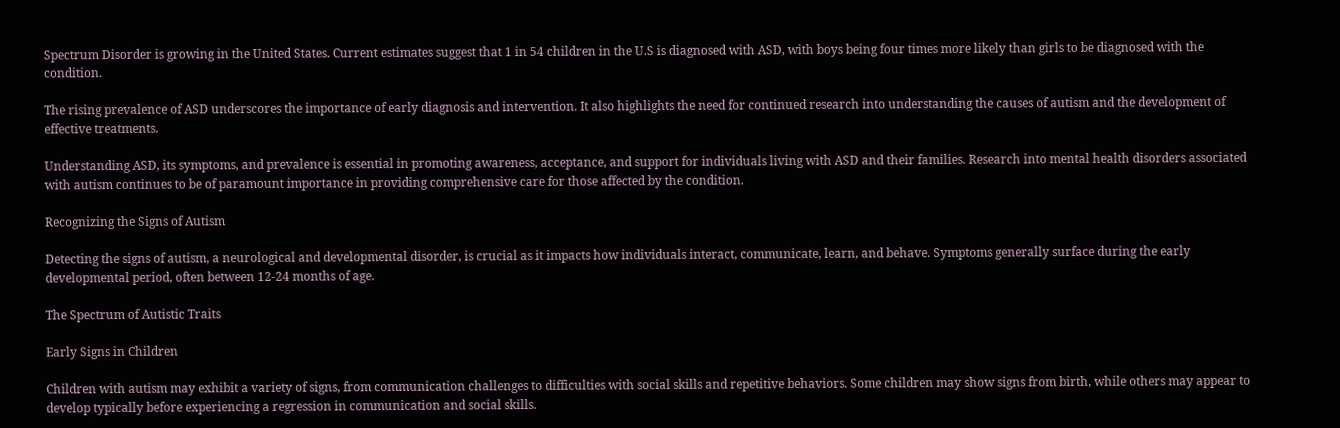Spectrum Disorder is growing in the United States. Current estimates suggest that 1 in 54 children in the U.S is diagnosed with ASD, with boys being four times more likely than girls to be diagnosed with the condition.

The rising prevalence of ASD underscores the importance of early diagnosis and intervention. It also highlights the need for continued research into understanding the causes of autism and the development of effective treatments.

Understanding ASD, its symptoms, and prevalence is essential in promoting awareness, acceptance, and support for individuals living with ASD and their families. Research into mental health disorders associated with autism continues to be of paramount importance in providing comprehensive care for those affected by the condition.

Recognizing the Signs of Autism

Detecting the signs of autism, a neurological and developmental disorder, is crucial as it impacts how individuals interact, communicate, learn, and behave. Symptoms generally surface during the early developmental period, often between 12-24 months of age.

The Spectrum of Autistic Traits

Early Signs in Children

Children with autism may exhibit a variety of signs, from communication challenges to difficulties with social skills and repetitive behaviors. Some children may show signs from birth, while others may appear to develop typically before experiencing a regression in communication and social skills.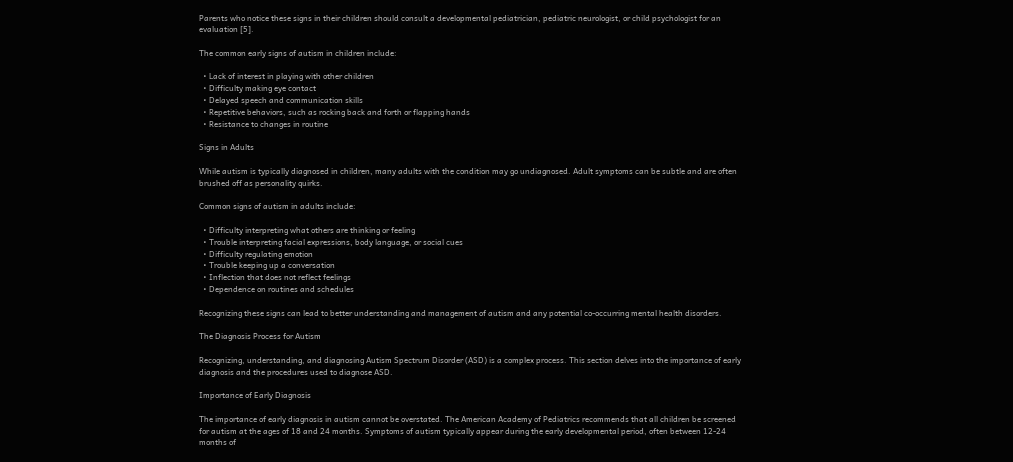Parents who notice these signs in their children should consult a developmental pediatrician, pediatric neurologist, or child psychologist for an evaluation [5].

The common early signs of autism in children include:

  • Lack of interest in playing with other children
  • Difficulty making eye contact
  • Delayed speech and communication skills
  • Repetitive behaviors, such as rocking back and forth or flapping hands
  • Resistance to changes in routine

Signs in Adults

While autism is typically diagnosed in children, many adults with the condition may go undiagnosed. Adult symptoms can be subtle and are often brushed off as personality quirks.

Common signs of autism in adults include:

  • Difficulty interpreting what others are thinking or feeling
  • Trouble interpreting facial expressions, body language, or social cues
  • Difficulty regulating emotion
  • Trouble keeping up a conversation
  • Inflection that does not reflect feelings
  • Dependence on routines and schedules

Recognizing these signs can lead to better understanding and management of autism and any potential co-occurring mental health disorders.

The Diagnosis Process for Autism

Recognizing, understanding, and diagnosing Autism Spectrum Disorder (ASD) is a complex process. This section delves into the importance of early diagnosis and the procedures used to diagnose ASD.

Importance of Early Diagnosis

The importance of early diagnosis in autism cannot be overstated. The American Academy of Pediatrics recommends that all children be screened for autism at the ages of 18 and 24 months. Symptoms of autism typically appear during the early developmental period, often between 12-24 months of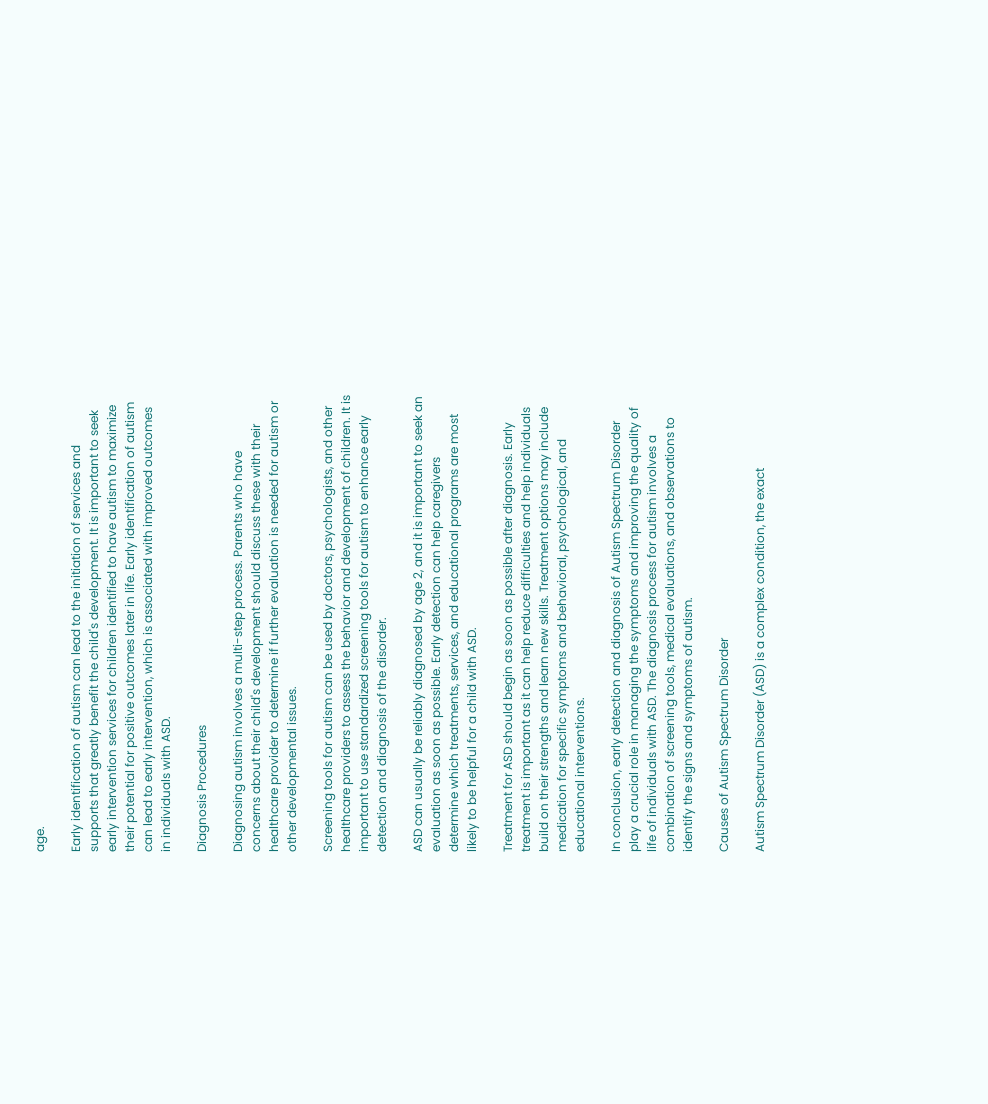age.

Early identification of autism can lead to the initiation of services and supports that greatly benefit the child's development. It is important to seek early intervention services for children identified to have autism to maximize their potential for positive outcomes later in life. Early identification of autism can lead to early intervention, which is associated with improved outcomes in individuals with ASD.

Diagnosis Procedures

Diagnosing autism involves a multi-step process. Parents who have concerns about their child's development should discuss these with their healthcare provider to determine if further evaluation is needed for autism or other developmental issues.

Screening tools for autism can be used by doctors, psychologists, and other healthcare providers to assess the behavior and development of children. It is important to use standardized screening tools for autism to enhance early detection and diagnosis of the disorder.

ASD can usually be reliably diagnosed by age 2, and it is important to seek an evaluation as soon as possible. Early detection can help caregivers determine which treatments, services, and educational programs are most likely to be helpful for a child with ASD.

Treatment for ASD should begin as soon as possible after diagnosis. Early treatment is important as it can help reduce difficulties and help individuals build on their strengths and learn new skills. Treatment options may include medication for specific symptoms and behavioral, psychological, and educational interventions.

In conclusion, early detection and diagnosis of Autism Spectrum Disorder play a crucial role in managing the symptoms and improving the quality of life of individuals with ASD. The diagnosis process for autism involves a combination of screening tools, medical evaluations, and observations to identify the signs and symptoms of autism.

Causes of Autism Spectrum Disorder

Autism Spectrum Disorder (ASD) is a complex condition, the exact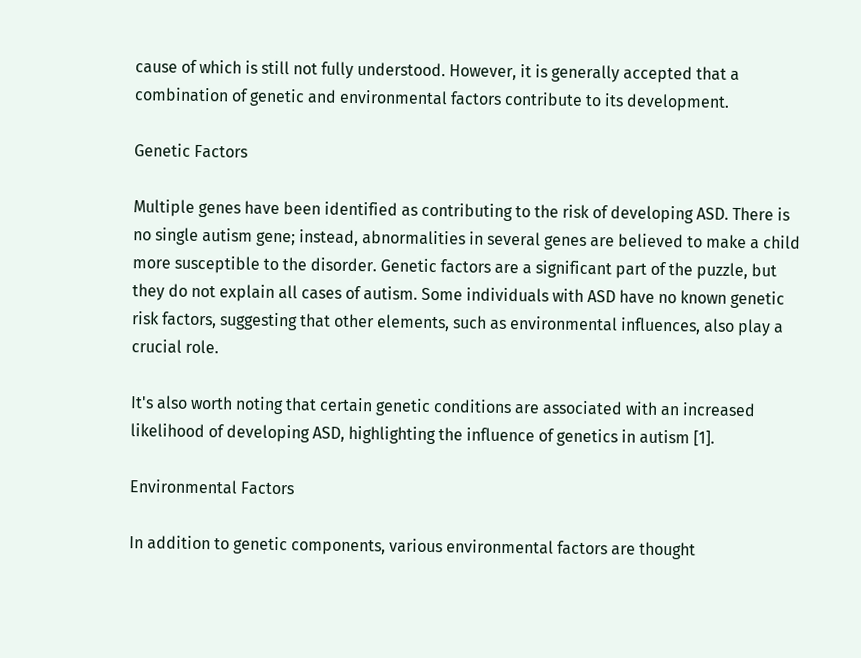cause of which is still not fully understood. However, it is generally accepted that a combination of genetic and environmental factors contribute to its development.

Genetic Factors

Multiple genes have been identified as contributing to the risk of developing ASD. There is no single autism gene; instead, abnormalities in several genes are believed to make a child more susceptible to the disorder. Genetic factors are a significant part of the puzzle, but they do not explain all cases of autism. Some individuals with ASD have no known genetic risk factors, suggesting that other elements, such as environmental influences, also play a crucial role.

It's also worth noting that certain genetic conditions are associated with an increased likelihood of developing ASD, highlighting the influence of genetics in autism [1].

Environmental Factors

In addition to genetic components, various environmental factors are thought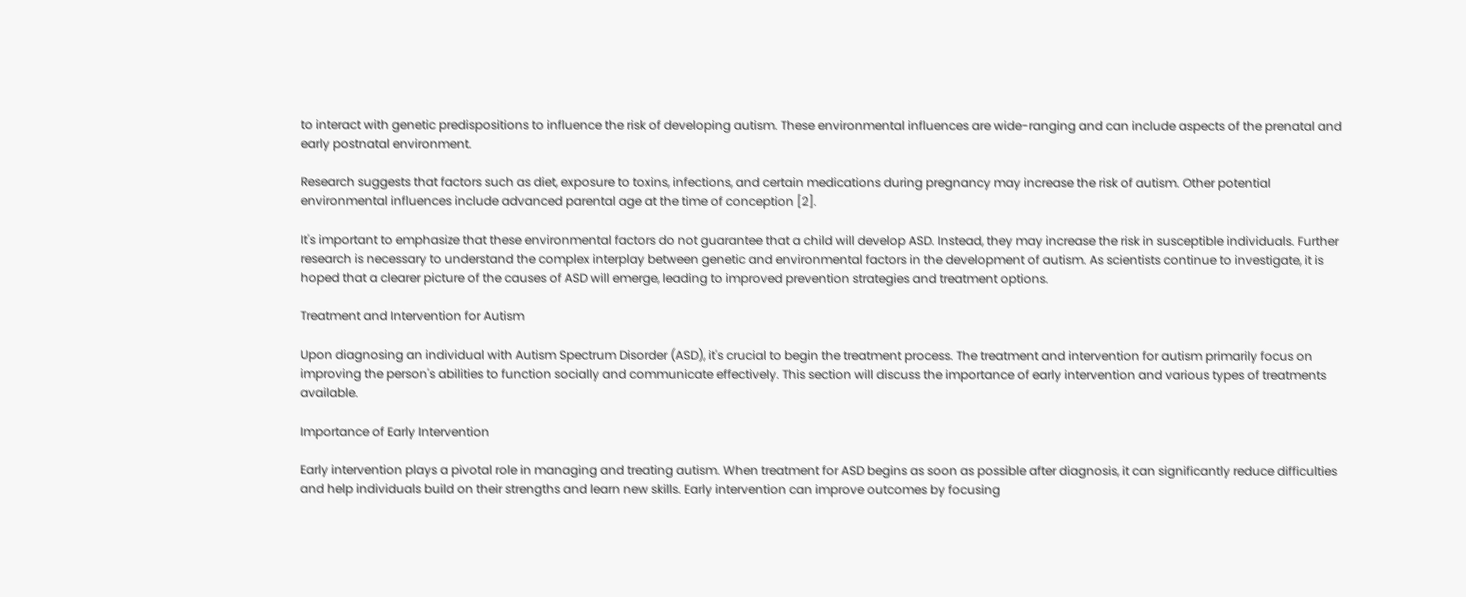to interact with genetic predispositions to influence the risk of developing autism. These environmental influences are wide-ranging and can include aspects of the prenatal and early postnatal environment.

Research suggests that factors such as diet, exposure to toxins, infections, and certain medications during pregnancy may increase the risk of autism. Other potential environmental influences include advanced parental age at the time of conception [2].

It's important to emphasize that these environmental factors do not guarantee that a child will develop ASD. Instead, they may increase the risk in susceptible individuals. Further research is necessary to understand the complex interplay between genetic and environmental factors in the development of autism. As scientists continue to investigate, it is hoped that a clearer picture of the causes of ASD will emerge, leading to improved prevention strategies and treatment options.

Treatment and Intervention for Autism

Upon diagnosing an individual with Autism Spectrum Disorder (ASD), it's crucial to begin the treatment process. The treatment and intervention for autism primarily focus on improving the person's abilities to function socially and communicate effectively. This section will discuss the importance of early intervention and various types of treatments available.

Importance of Early Intervention

Early intervention plays a pivotal role in managing and treating autism. When treatment for ASD begins as soon as possible after diagnosis, it can significantly reduce difficulties and help individuals build on their strengths and learn new skills. Early intervention can improve outcomes by focusing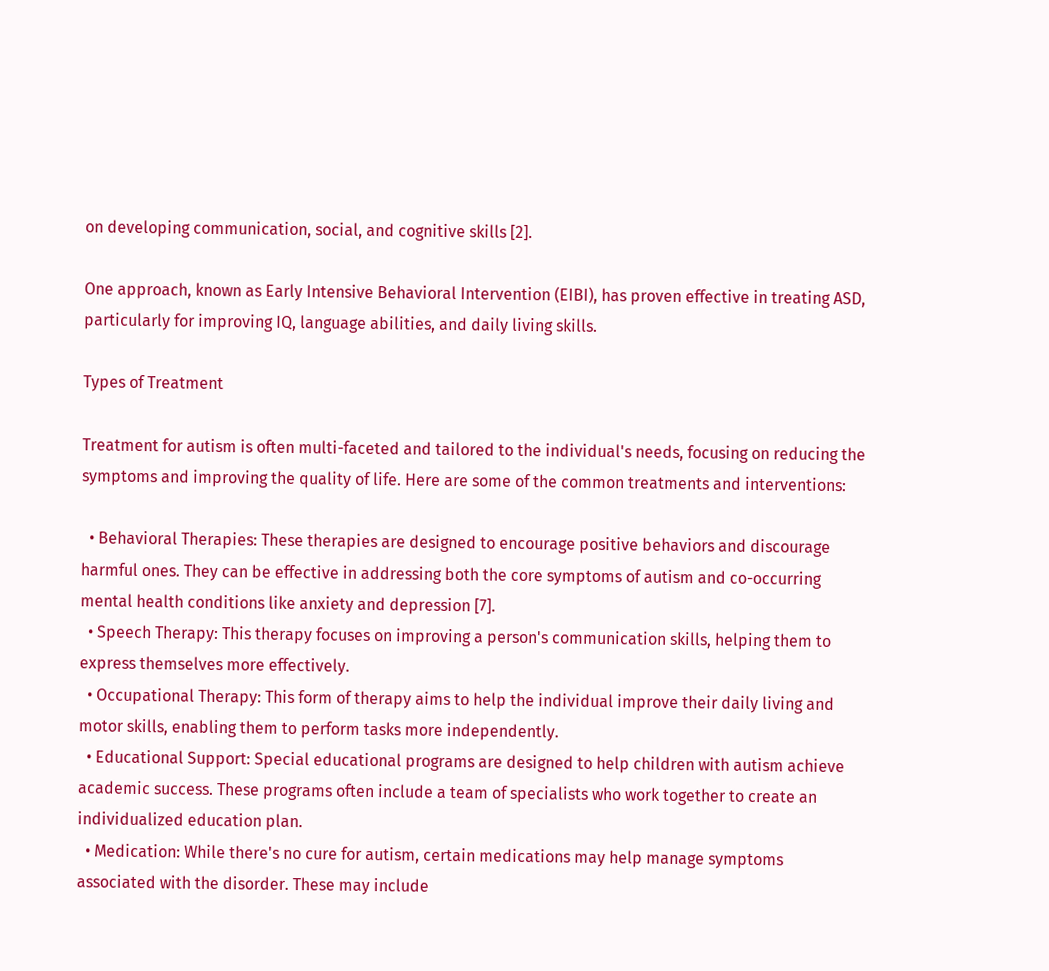on developing communication, social, and cognitive skills [2].

One approach, known as Early Intensive Behavioral Intervention (EIBI), has proven effective in treating ASD, particularly for improving IQ, language abilities, and daily living skills.

Types of Treatment

Treatment for autism is often multi-faceted and tailored to the individual's needs, focusing on reducing the symptoms and improving the quality of life. Here are some of the common treatments and interventions:

  • Behavioral Therapies: These therapies are designed to encourage positive behaviors and discourage harmful ones. They can be effective in addressing both the core symptoms of autism and co-occurring mental health conditions like anxiety and depression [7].
  • Speech Therapy: This therapy focuses on improving a person's communication skills, helping them to express themselves more effectively.
  • Occupational Therapy: This form of therapy aims to help the individual improve their daily living and motor skills, enabling them to perform tasks more independently.
  • Educational Support: Special educational programs are designed to help children with autism achieve academic success. These programs often include a team of specialists who work together to create an individualized education plan.
  • Medication: While there's no cure for autism, certain medications may help manage symptoms associated with the disorder. These may include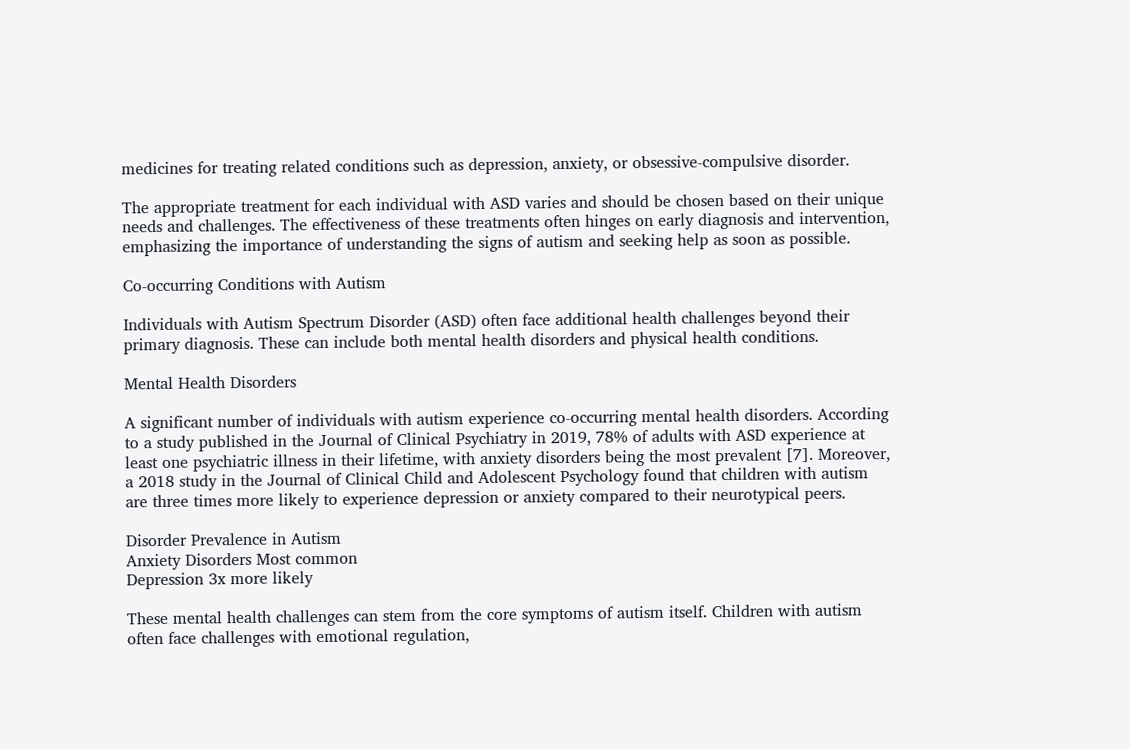medicines for treating related conditions such as depression, anxiety, or obsessive-compulsive disorder.

The appropriate treatment for each individual with ASD varies and should be chosen based on their unique needs and challenges. The effectiveness of these treatments often hinges on early diagnosis and intervention, emphasizing the importance of understanding the signs of autism and seeking help as soon as possible.

Co-occurring Conditions with Autism

Individuals with Autism Spectrum Disorder (ASD) often face additional health challenges beyond their primary diagnosis. These can include both mental health disorders and physical health conditions.

Mental Health Disorders

A significant number of individuals with autism experience co-occurring mental health disorders. According to a study published in the Journal of Clinical Psychiatry in 2019, 78% of adults with ASD experience at least one psychiatric illness in their lifetime, with anxiety disorders being the most prevalent [7]. Moreover, a 2018 study in the Journal of Clinical Child and Adolescent Psychology found that children with autism are three times more likely to experience depression or anxiety compared to their neurotypical peers.

Disorder Prevalence in Autism
Anxiety Disorders Most common
Depression 3x more likely

These mental health challenges can stem from the core symptoms of autism itself. Children with autism often face challenges with emotional regulation,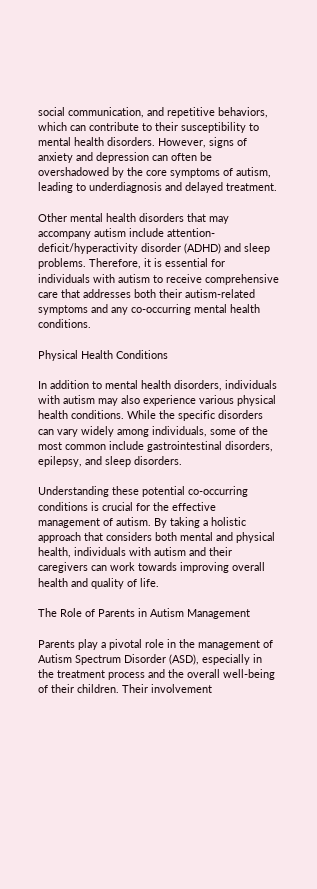social communication, and repetitive behaviors, which can contribute to their susceptibility to mental health disorders. However, signs of anxiety and depression can often be overshadowed by the core symptoms of autism, leading to underdiagnosis and delayed treatment.

Other mental health disorders that may accompany autism include attention-deficit/hyperactivity disorder (ADHD) and sleep problems. Therefore, it is essential for individuals with autism to receive comprehensive care that addresses both their autism-related symptoms and any co-occurring mental health conditions.

Physical Health Conditions

In addition to mental health disorders, individuals with autism may also experience various physical health conditions. While the specific disorders can vary widely among individuals, some of the most common include gastrointestinal disorders, epilepsy, and sleep disorders.

Understanding these potential co-occurring conditions is crucial for the effective management of autism. By taking a holistic approach that considers both mental and physical health, individuals with autism and their caregivers can work towards improving overall health and quality of life.

The Role of Parents in Autism Management

Parents play a pivotal role in the management of Autism Spectrum Disorder (ASD), especially in the treatment process and the overall well-being of their children. Their involvement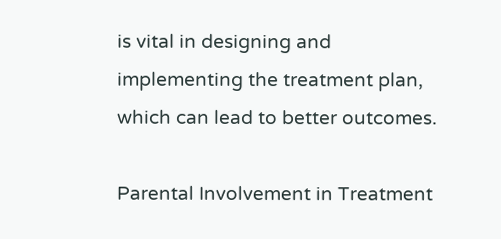is vital in designing and implementing the treatment plan, which can lead to better outcomes.

Parental Involvement in Treatment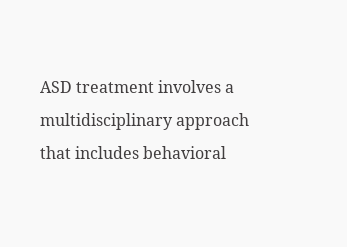ASD treatment involves a multidisciplinary approach that includes behavioral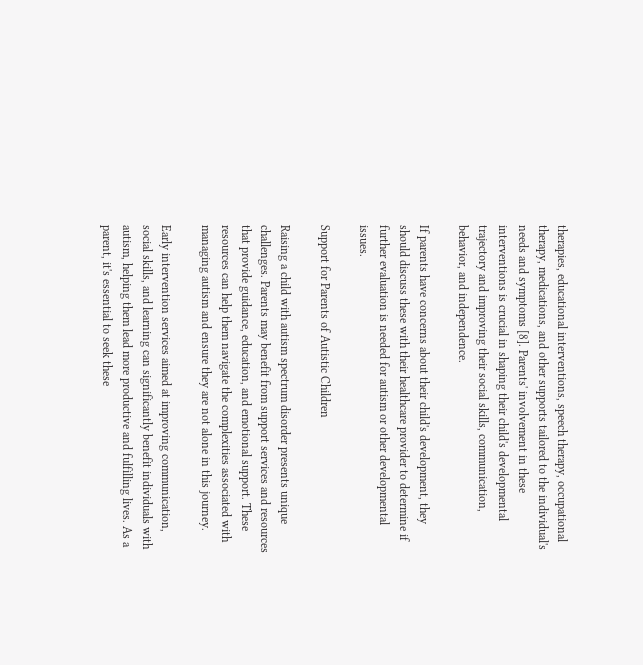therapies, educational interventions, speech therapy, occupational therapy, medications, and other supports tailored to the individual's needs and symptoms [8]. Parents' involvement in these interventions is crucial in shaping their child's developmental trajectory and improving their social skills, communication, behavior, and independence.

If parents have concerns about their child's development, they should discuss these with their healthcare provider to determine if further evaluation is needed for autism or other developmental issues.

Support for Parents of Autistic Children

Raising a child with autism spectrum disorder presents unique challenges. Parents may benefit from support services and resources that provide guidance, education, and emotional support. These resources can help them navigate the complexities associated with managing autism and ensure they are not alone in this journey.

Early intervention services aimed at improving communication, social skills, and learning can significantly benefit individuals with autism, helping them lead more productive and fulfilling lives. As a parent, it's essential to seek these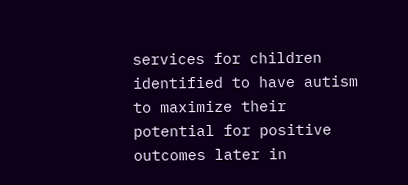services for children identified to have autism to maximize their potential for positive outcomes later in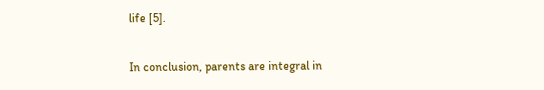life [5].

In conclusion, parents are integral in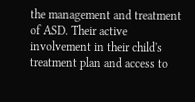the management and treatment of ASD. Their active involvement in their child's treatment plan and access to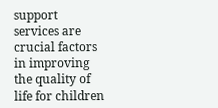support services are crucial factors in improving the quality of life for children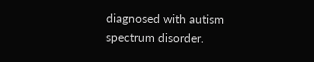diagnosed with autism spectrum disorder.